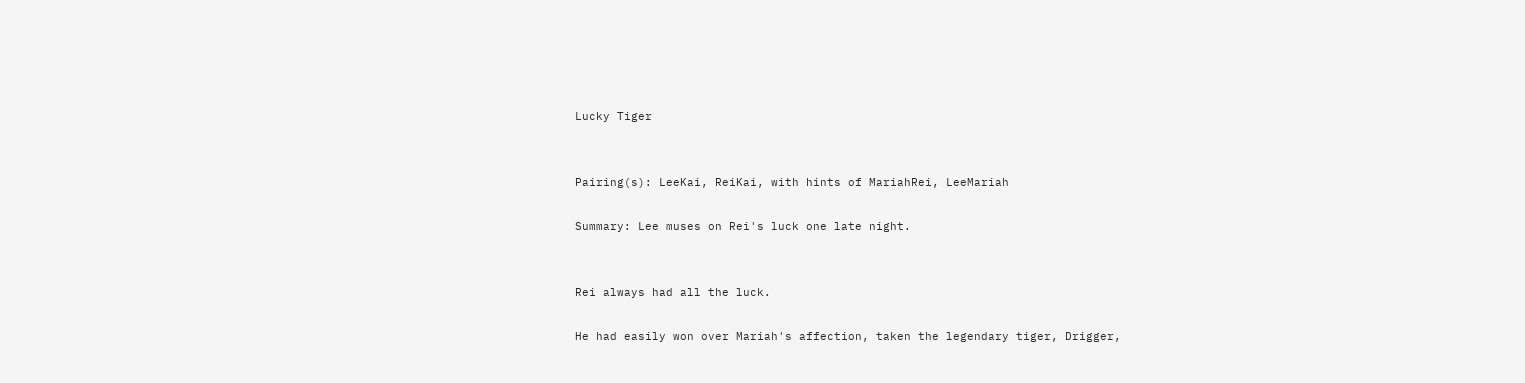Lucky Tiger


Pairing(s): LeeKai, ReiKai, with hints of MariahRei, LeeMariah

Summary: Lee muses on Rei's luck one late night.


Rei always had all the luck.

He had easily won over Mariah's affection, taken the legendary tiger, Drigger,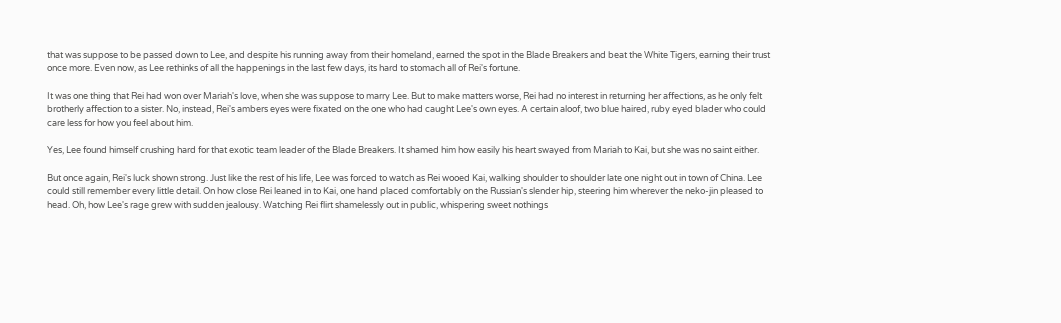that was suppose to be passed down to Lee, and despite his running away from their homeland, earned the spot in the Blade Breakers and beat the White Tigers, earning their trust once more. Even now, as Lee rethinks of all the happenings in the last few days, its hard to stomach all of Rei's fortune.

It was one thing that Rei had won over Mariah's love, when she was suppose to marry Lee. But to make matters worse, Rei had no interest in returning her affections, as he only felt brotherly affection to a sister. No, instead, Rei's ambers eyes were fixated on the one who had caught Lee's own eyes. A certain aloof, two blue haired, ruby eyed blader who could care less for how you feel about him.

Yes, Lee found himself crushing hard for that exotic team leader of the Blade Breakers. It shamed him how easily his heart swayed from Mariah to Kai, but she was no saint either.

But once again, Rei's luck shown strong. Just like the rest of his life, Lee was forced to watch as Rei wooed Kai, walking shoulder to shoulder late one night out in town of China. Lee could still remember every little detail. On how close Rei leaned in to Kai, one hand placed comfortably on the Russian's slender hip, steering him wherever the neko-jin pleased to head. Oh, how Lee's rage grew with sudden jealousy. Watching Rei flirt shamelessly out in public, whispering sweet nothings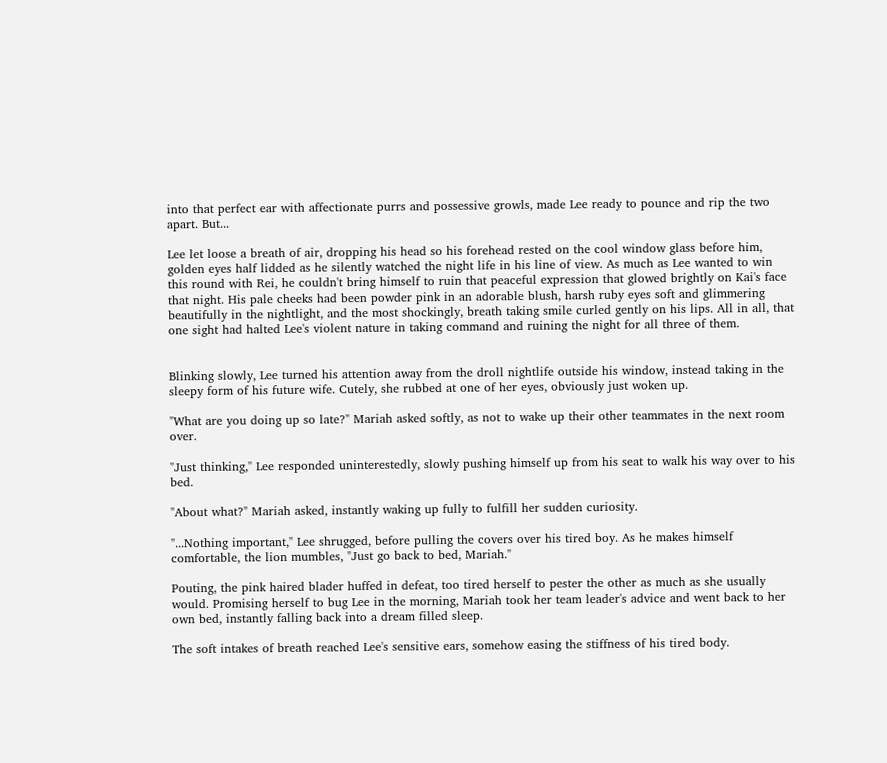into that perfect ear with affectionate purrs and possessive growls, made Lee ready to pounce and rip the two apart. But...

Lee let loose a breath of air, dropping his head so his forehead rested on the cool window glass before him, golden eyes half lidded as he silently watched the night life in his line of view. As much as Lee wanted to win this round with Rei, he couldn't bring himself to ruin that peaceful expression that glowed brightly on Kai's face that night. His pale cheeks had been powder pink in an adorable blush, harsh ruby eyes soft and glimmering beautifully in the nightlight, and the most shockingly, breath taking smile curled gently on his lips. All in all, that one sight had halted Lee's violent nature in taking command and ruining the night for all three of them.


Blinking slowly, Lee turned his attention away from the droll nightlife outside his window, instead taking in the sleepy form of his future wife. Cutely, she rubbed at one of her eyes, obviously just woken up.

"What are you doing up so late?" Mariah asked softly, as not to wake up their other teammates in the next room over.

"Just thinking," Lee responded uninterestedly, slowly pushing himself up from his seat to walk his way over to his bed.

"About what?" Mariah asked, instantly waking up fully to fulfill her sudden curiosity.

"...Nothing important," Lee shrugged, before pulling the covers over his tired boy. As he makes himself comfortable, the lion mumbles, "Just go back to bed, Mariah."

Pouting, the pink haired blader huffed in defeat, too tired herself to pester the other as much as she usually would. Promising herself to bug Lee in the morning, Mariah took her team leader's advice and went back to her own bed, instantly falling back into a dream filled sleep.

The soft intakes of breath reached Lee's sensitive ears, somehow easing the stiffness of his tired body.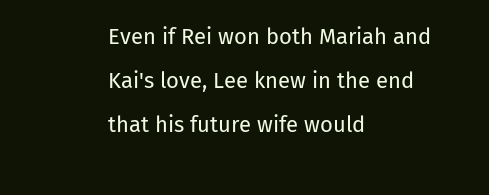Even if Rei won both Mariah and Kai's love, Lee knew in the end that his future wife would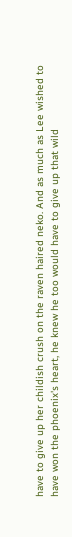have to give up her childish crush on the raven haired neko. And as much as Lee wished to have won the phoenix's heart, he knew he too would have to give up that wild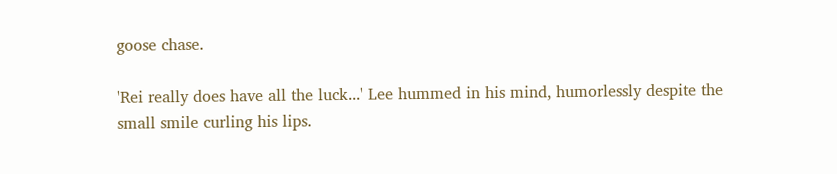goose chase.

'Rei really does have all the luck...' Lee hummed in his mind, humorlessly despite the small smile curling his lips.